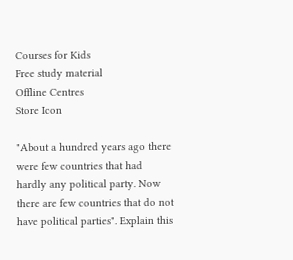Courses for Kids
Free study material
Offline Centres
Store Icon

"About a hundred years ago there were few countries that had hardly any political party. Now there are few countries that do not have political parties". Explain this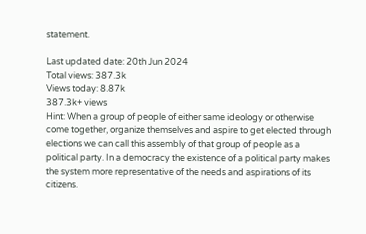statement.

Last updated date: 20th Jun 2024
Total views: 387.3k
Views today: 8.87k
387.3k+ views
Hint: When a group of people of either same ideology or otherwise come together, organize themselves and aspire to get elected through elections we can call this assembly of that group of people as a political party. In a democracy the existence of a political party makes the system more representative of the needs and aspirations of its citizens.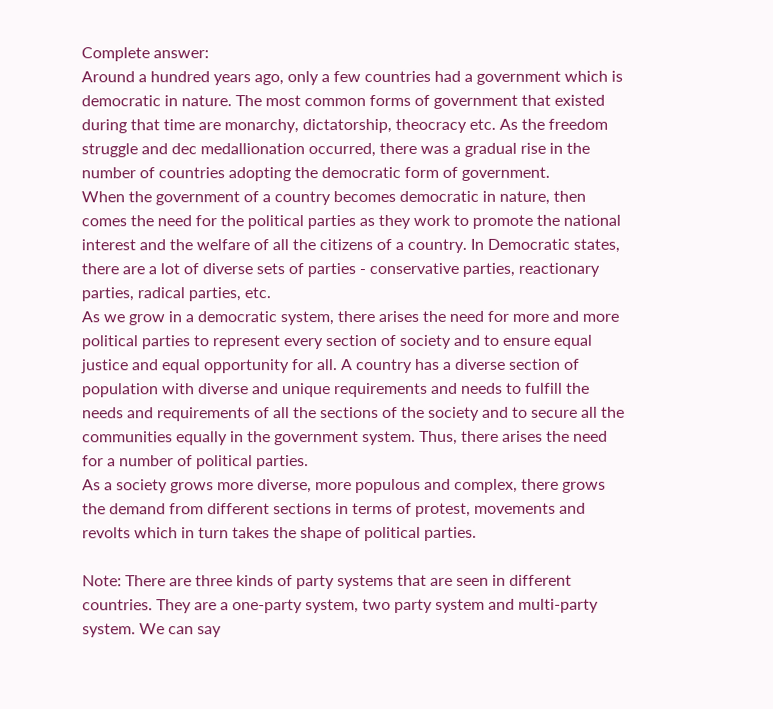Complete answer:
Around a hundred years ago, only a few countries had a government which is democratic in nature. The most common forms of government that existed during that time are monarchy, dictatorship, theocracy etc. As the freedom struggle and dec medallionation occurred, there was a gradual rise in the number of countries adopting the democratic form of government.
When the government of a country becomes democratic in nature, then comes the need for the political parties as they work to promote the national interest and the welfare of all the citizens of a country. In Democratic states, there are a lot of diverse sets of parties - conservative parties, reactionary parties, radical parties, etc.
As we grow in a democratic system, there arises the need for more and more political parties to represent every section of society and to ensure equal justice and equal opportunity for all. A country has a diverse section of population with diverse and unique requirements and needs to fulfill the needs and requirements of all the sections of the society and to secure all the communities equally in the government system. Thus, there arises the need for a number of political parties.
As a society grows more diverse, more populous and complex, there grows the demand from different sections in terms of protest, movements and revolts which in turn takes the shape of political parties.

Note: There are three kinds of party systems that are seen in different countries. They are a one-party system, two party system and multi-party system. We can say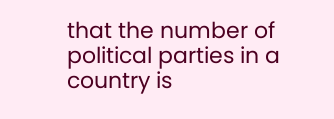that the number of political parties in a country is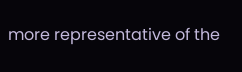more representative of the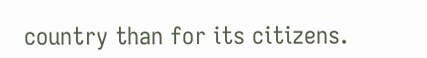country than for its citizens.